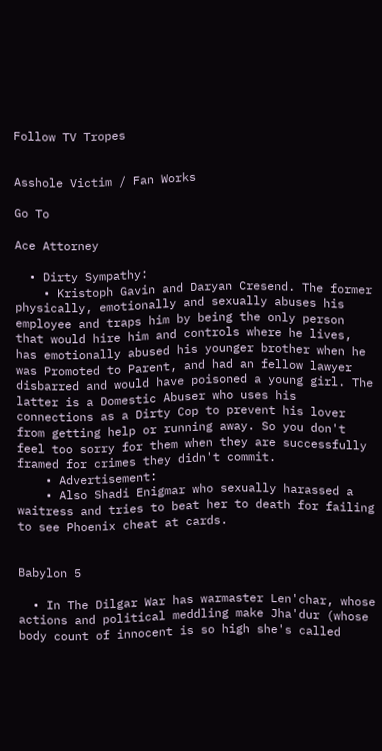Follow TV Tropes


Asshole Victim / Fan Works

Go To

Ace Attorney

  • Dirty Sympathy:
    • Kristoph Gavin and Daryan Cresend. The former physically, emotionally and sexually abuses his employee and traps him by being the only person that would hire him and controls where he lives, has emotionally abused his younger brother when he was Promoted to Parent, and had an fellow lawyer disbarred and would have poisoned a young girl. The latter is a Domestic Abuser who uses his connections as a Dirty Cop to prevent his lover from getting help or running away. So you don't feel too sorry for them when they are successfully framed for crimes they didn't commit.
    • Advertisement:
    • Also Shadi Enigmar who sexually harassed a waitress and tries to beat her to death for failing to see Phoenix cheat at cards.


Babylon 5

  • In The Dilgar War has warmaster Len'char, whose actions and political meddling make Jha'dur (whose body count of innocent is so high she's called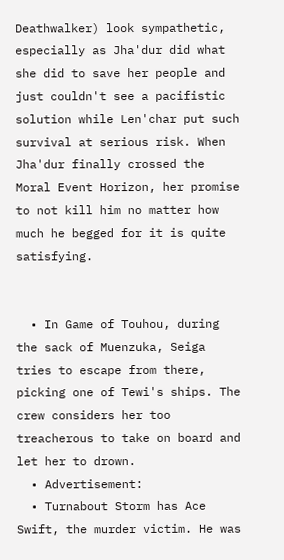Deathwalker) look sympathetic, especially as Jha'dur did what she did to save her people and just couldn't see a pacifistic solution while Len'char put such survival at serious risk. When Jha'dur finally crossed the Moral Event Horizon, her promise to not kill him no matter how much he begged for it is quite satisfying.


  • In Game of Touhou, during the sack of Muenzuka, Seiga tries to escape from there, picking one of Tewi's ships. The crew considers her too treacherous to take on board and let her to drown.
  • Advertisement:
  • Turnabout Storm has Ace Swift, the murder victim. He was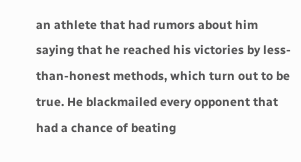an athlete that had rumors about him saying that he reached his victories by less-than-honest methods, which turn out to be true. He blackmailed every opponent that had a chance of beating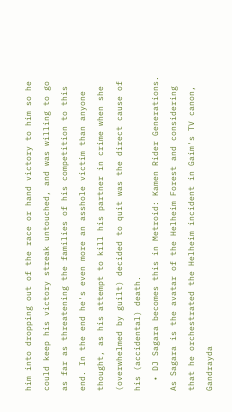him into dropping out of the race or hand victory to him so he could keep his victory streak untouched, and was willing to go as far as threatening the families of his competition to this end. In the end he's even more an asshole victim than anyone thought, as his attempt to kill his partner in crime when she (overwhelmed by guilt) decided to quit was the direct cause of his (accidental) death.
  • DJ Sagara becomes this in Metroid: Kamen Rider Generations. As Sagara is the avatar of the Helheim Forest and considering that he orchestrated the Helheim incident in Gaim's TV canon, Gandrayda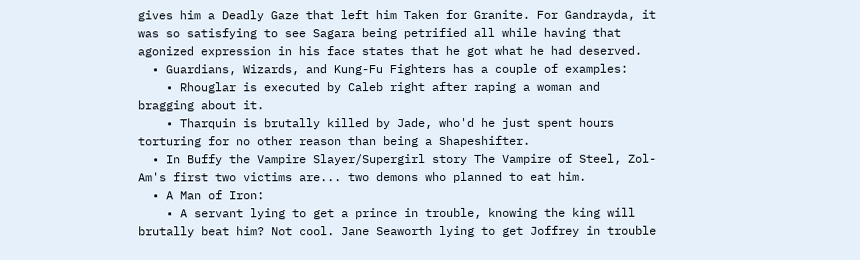gives him a Deadly Gaze that left him Taken for Granite. For Gandrayda, it was so satisfying to see Sagara being petrified all while having that agonized expression in his face states that he got what he had deserved.
  • Guardians, Wizards, and Kung-Fu Fighters has a couple of examples:
    • Rhouglar is executed by Caleb right after raping a woman and bragging about it.
    • Tharquin is brutally killed by Jade, who'd he just spent hours torturing for no other reason than being a Shapeshifter.
  • In Buffy the Vampire Slayer/Supergirl story The Vampire of Steel, Zol-Am's first two victims are... two demons who planned to eat him.
  • A Man of Iron:
    • A servant lying to get a prince in trouble, knowing the king will brutally beat him? Not cool. Jane Seaworth lying to get Joffrey in trouble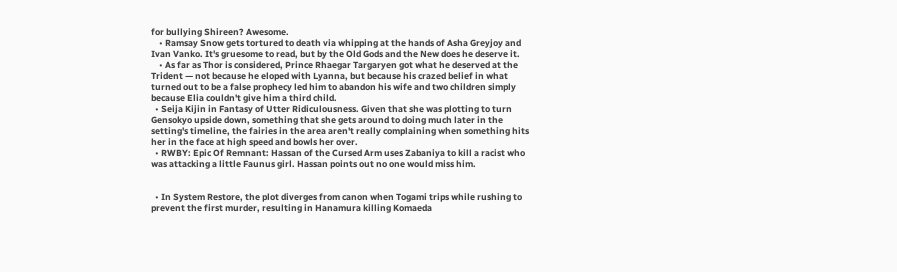for bullying Shireen? Awesome.
    • Ramsay Snow gets tortured to death via whipping at the hands of Asha Greyjoy and Ivan Vanko. It's gruesome to read, but by the Old Gods and the New does he deserve it.
    • As far as Thor is considered, Prince Rhaegar Targaryen got what he deserved at the Trident — not because he eloped with Lyanna, but because his crazed belief in what turned out to be a false prophecy led him to abandon his wife and two children simply because Elia couldn't give him a third child.
  • Seija Kijin in Fantasy of Utter Ridiculousness. Given that she was plotting to turn Gensokyo upside down, something that she gets around to doing much later in the setting's timeline, the fairies in the area aren't really complaining when something hits her in the face at high speed and bowls her over.
  • RWBY: Epic Of Remnant: Hassan of the Cursed Arm uses Zabaniya to kill a racist who was attacking a little Faunus girl. Hassan points out no one would miss him.


  • In System Restore, the plot diverges from canon when Togami trips while rushing to prevent the first murder, resulting in Hanamura killing Komaeda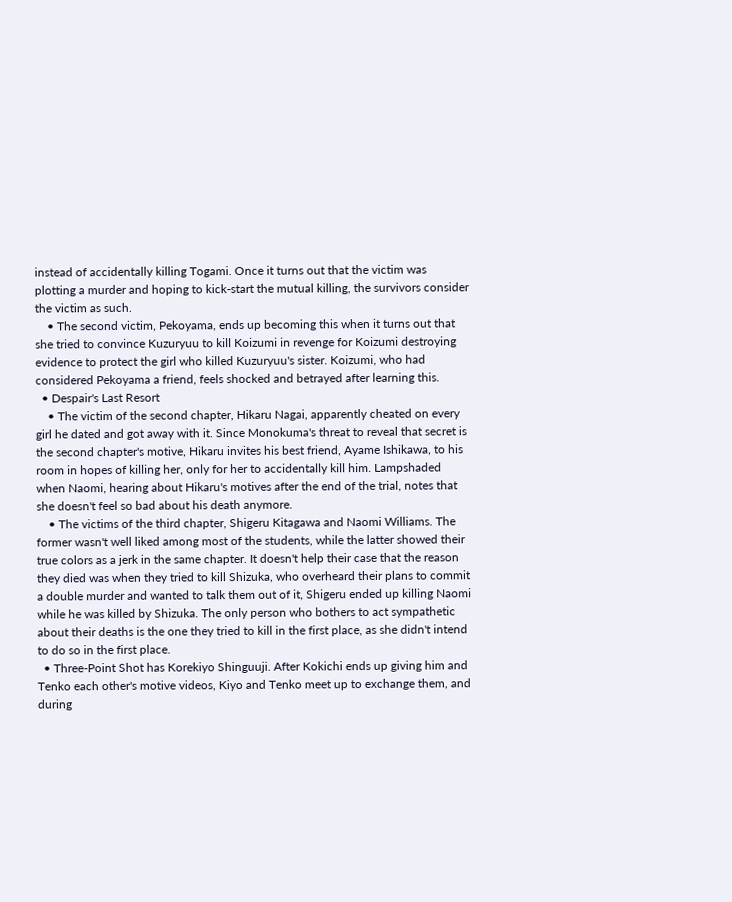instead of accidentally killing Togami. Once it turns out that the victim was plotting a murder and hoping to kick-start the mutual killing, the survivors consider the victim as such.
    • The second victim, Pekoyama, ends up becoming this when it turns out that she tried to convince Kuzuryuu to kill Koizumi in revenge for Koizumi destroying evidence to protect the girl who killed Kuzuryuu's sister. Koizumi, who had considered Pekoyama a friend, feels shocked and betrayed after learning this.
  • Despair's Last Resort
    • The victim of the second chapter, Hikaru Nagai, apparently cheated on every girl he dated and got away with it. Since Monokuma's threat to reveal that secret is the second chapter's motive, Hikaru invites his best friend, Ayame Ishikawa, to his room in hopes of killing her, only for her to accidentally kill him. Lampshaded when Naomi, hearing about Hikaru's motives after the end of the trial, notes that she doesn't feel so bad about his death anymore.
    • The victims of the third chapter, Shigeru Kitagawa and Naomi Williams. The former wasn't well liked among most of the students, while the latter showed their true colors as a jerk in the same chapter. It doesn't help their case that the reason they died was when they tried to kill Shizuka, who overheard their plans to commit a double murder and wanted to talk them out of it, Shigeru ended up killing Naomi while he was killed by Shizuka. The only person who bothers to act sympathetic about their deaths is the one they tried to kill in the first place, as she didn't intend to do so in the first place.
  • Three-Point Shot has Korekiyo Shinguuji. After Kokichi ends up giving him and Tenko each other's motive videos, Kiyo and Tenko meet up to exchange them, and during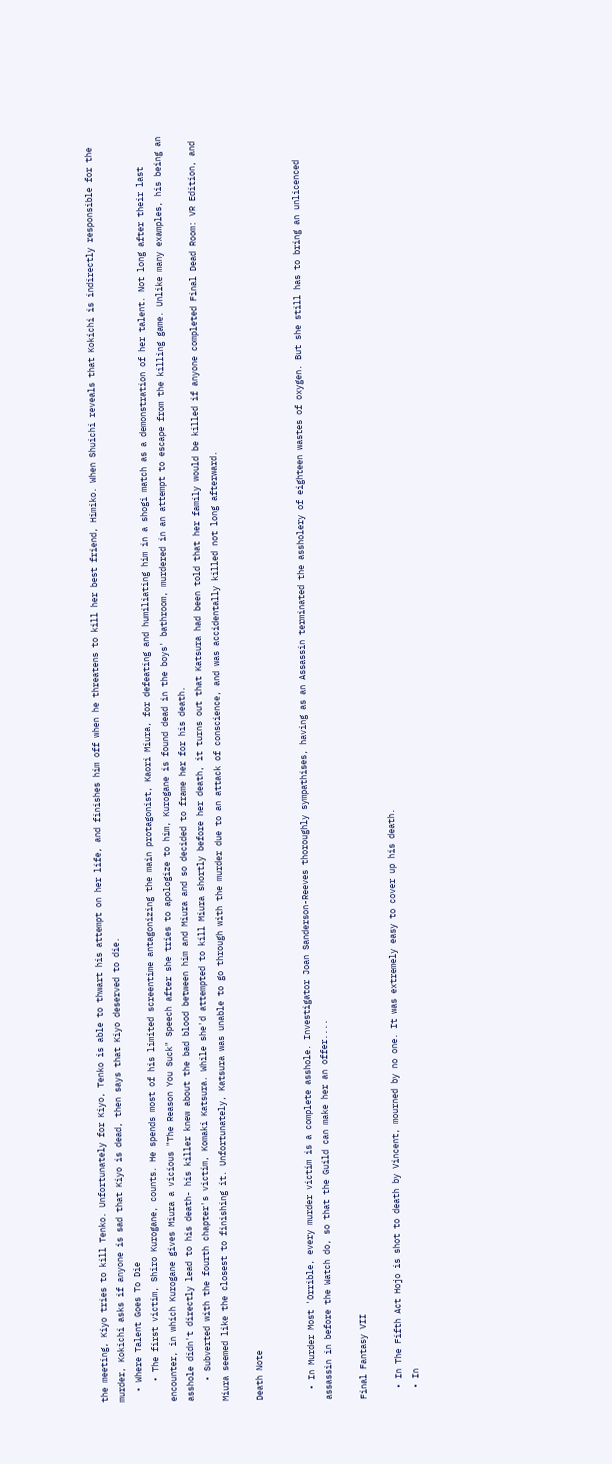the meeting, Kiyo tries to kill Tenko. Unfortunately for Kiyo, Tenko is able to thwart his attempt on her life, and finishes him off when he threatens to kill her best friend, Himiko. When Shuichi reveals that Kokichi is indirectly responsible for the murder, Kokichi asks if anyone is sad that Kiyo is dead, then says that Kiyo deserved to die.
  • Where Talent Goes To Die
    • The first victim, Shiro Kurogane, counts. He spends most of his limited screentime antagonizing the main protagonist, Kaori Miura, for defeating and humiliating him in a shogi match as a demonstration of her talent. Not long after their last encounter, in which Kurogane gives Miura a vicious "The Reason You Suck" Speech after she tries to apologize to him, Kurogane is found dead in the boys' bathroom, murdered in an attempt to escape from the killing game. Unlike many examples, his being an asshole didn't directly lead to his death- his killer knew about the bad blood between him and Miura and so decided to frame her for his death.
    • Subverted with the fourth chapter's victim, Komaki Katsura. While she'd attempted to kill Miura shortly before her death, it turns out that Katsura had been told that her family would be killed if anyone completed Final Dead Room: VR Edition, and Miura seemed like the closest to finishing it. Unfortunately, Katsura was unable to go through with the murder due to an attack of conscience, and was accidentally killed not long afterward.

Death Note


  • In Murder Most 'Orrible, every murder victim is a complete asshole. Investigator Joan Sanderson-Reeves thoroughly sympathises, having as an Assassin terminated the assholery of eighteen wastes of oxygen. But she still has to bring an unlicenced assassin in before the Watch do, so that the Guild can make her an offer....

Final Fantasy VII

  • In The Fifth Act Hojo is shot to death by Vincent, mourned by no one. It was extremely easy to cover up his death.
  • In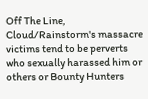Off The Line, Cloud/Rainstorm's massacre victims tend to be perverts who sexually harassed him or others or Bounty Hunters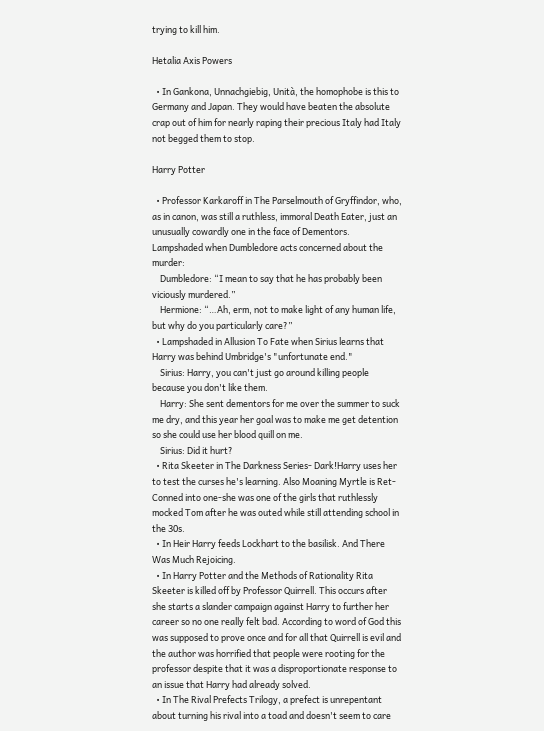trying to kill him.

Hetalia Axis Powers

  • In Gankona, Unnachgiebig, Unità, the homophobe is this to Germany and Japan. They would have beaten the absolute crap out of him for nearly raping their precious Italy had Italy not begged them to stop.

Harry Potter

  • Professor Karkaroff in The Parselmouth of Gryffindor, who, as in canon, was still a ruthless, immoral Death Eater, just an unusually cowardly one in the face of Dementors. Lampshaded when Dumbledore acts concerned about the murder:
    Dumbledore: “I mean to say that he has probably been viciously murdered.”
    Hermione: “…Ah, erm, not to make light of any human life, but why do you particularly care?”
  • Lampshaded in Allusion To Fate when Sirius learns that Harry was behind Umbridge's "unfortunate end."
    Sirius: Harry, you can't just go around killing people because you don't like them.
    Harry: She sent dementors for me over the summer to suck me dry, and this year her goal was to make me get detention so she could use her blood quill on me.
    Sirius: Did it hurt?
  • Rita Skeeter in The Darkness Series- Dark!Harry uses her to test the curses he's learning. Also Moaning Myrtle is Ret-Conned into one-she was one of the girls that ruthlessly mocked Tom after he was outed while still attending school in the 30s.
  • In Heir Harry feeds Lockhart to the basilisk. And There Was Much Rejoicing.
  • In Harry Potter and the Methods of Rationality Rita Skeeter is killed off by Professor Quirrell. This occurs after she starts a slander campaign against Harry to further her career so no one really felt bad. According to word of God this was supposed to prove once and for all that Quirrell is evil and the author was horrified that people were rooting for the professor despite that it was a disproportionate response to an issue that Harry had already solved.
  • In The Rival Prefects Trilogy, a prefect is unrepentant about turning his rival into a toad and doesn't seem to care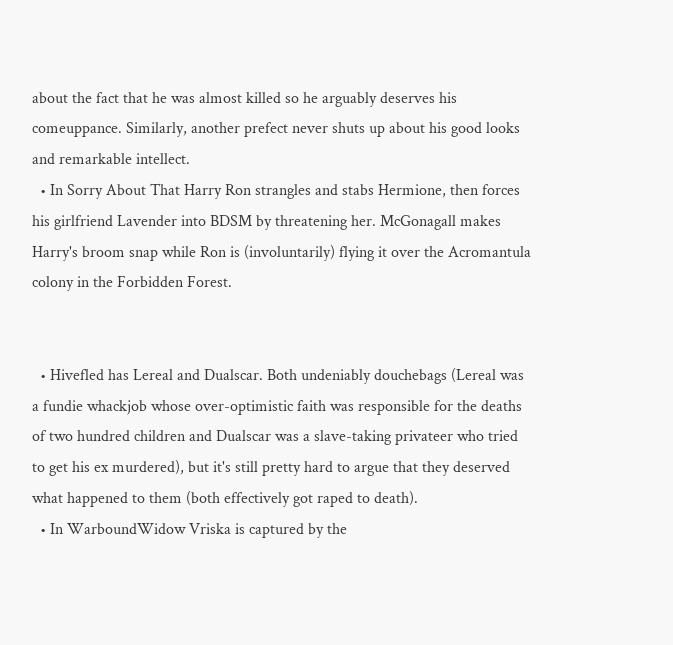about the fact that he was almost killed so he arguably deserves his comeuppance. Similarly, another prefect never shuts up about his good looks and remarkable intellect.
  • In Sorry About That Harry Ron strangles and stabs Hermione, then forces his girlfriend Lavender into BDSM by threatening her. McGonagall makes Harry's broom snap while Ron is (involuntarily) flying it over the Acromantula colony in the Forbidden Forest.


  • Hivefled has Lereal and Dualscar. Both undeniably douchebags (Lereal was a fundie whackjob whose over-optimistic faith was responsible for the deaths of two hundred children and Dualscar was a slave-taking privateer who tried to get his ex murdered), but it's still pretty hard to argue that they deserved what happened to them (both effectively got raped to death).
  • In WarboundWidow Vriska is captured by the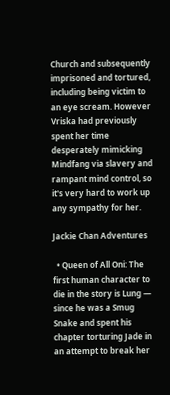Church and subsequently imprisoned and tortured, including being victim to an eye scream. However Vriska had previously spent her time desperately mimicking Mindfang via slavery and rampant mind control, so it's very hard to work up any sympathy for her.

Jackie Chan Adventures

  • Queen of All Oni: The first human character to die in the story is Lung — since he was a Smug Snake and spent his chapter torturing Jade in an attempt to break her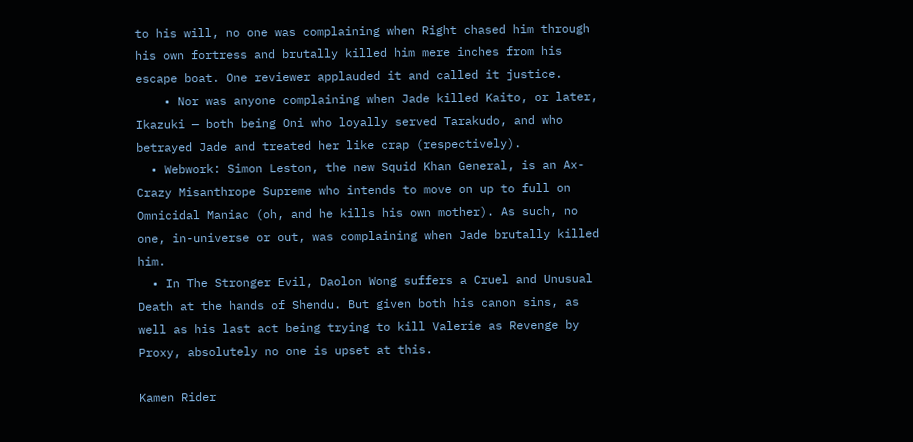to his will, no one was complaining when Right chased him through his own fortress and brutally killed him mere inches from his escape boat. One reviewer applauded it and called it justice.
    • Nor was anyone complaining when Jade killed Kaito, or later, Ikazuki — both being Oni who loyally served Tarakudo, and who betrayed Jade and treated her like crap (respectively).
  • Webwork: Simon Leston, the new Squid Khan General, is an Ax-Crazy Misanthrope Supreme who intends to move on up to full on Omnicidal Maniac (oh, and he kills his own mother). As such, no one, in-universe or out, was complaining when Jade brutally killed him.
  • In The Stronger Evil, Daolon Wong suffers a Cruel and Unusual Death at the hands of Shendu. But given both his canon sins, as well as his last act being trying to kill Valerie as Revenge by Proxy, absolutely no one is upset at this.

Kamen Rider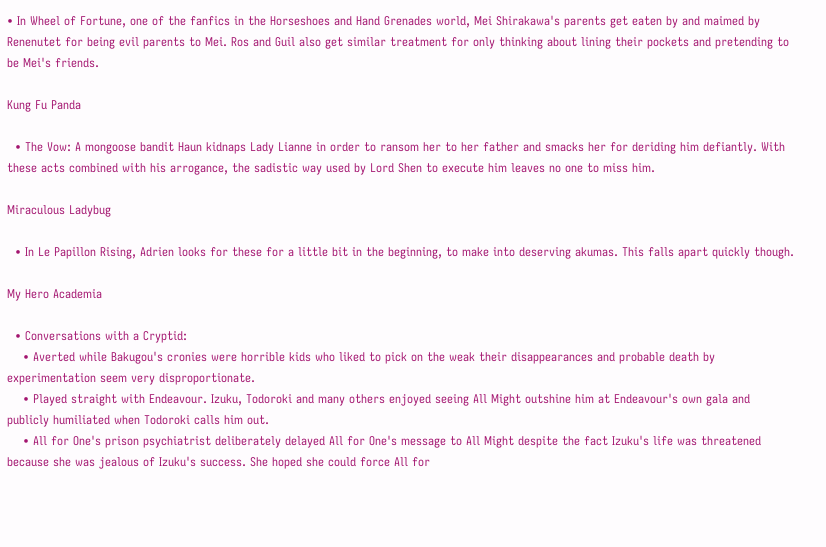• In Wheel of Fortune, one of the fanfics in the Horseshoes and Hand Grenades world, Mei Shirakawa's parents get eaten by and maimed by Renenutet for being evil parents to Mei. Ros and Guil also get similar treatment for only thinking about lining their pockets and pretending to be Mei's friends.

Kung Fu Panda

  • The Vow: A mongoose bandit Haun kidnaps Lady Lianne in order to ransom her to her father and smacks her for deriding him defiantly. With these acts combined with his arrogance, the sadistic way used by Lord Shen to execute him leaves no one to miss him.

Miraculous Ladybug

  • In Le Papillon Rising, Adrien looks for these for a little bit in the beginning, to make into deserving akumas. This falls apart quickly though.

My Hero Academia

  • Conversations with a Cryptid:
    • Averted while Bakugou's cronies were horrible kids who liked to pick on the weak their disappearances and probable death by experimentation seem very disproportionate.
    • Played straight with Endeavour. Izuku, Todoroki and many others enjoyed seeing All Might outshine him at Endeavour's own gala and publicly humiliated when Todoroki calls him out.
    • All for One's prison psychiatrist deliberately delayed All for One's message to All Might despite the fact Izuku's life was threatened because she was jealous of Izuku's success. She hoped she could force All for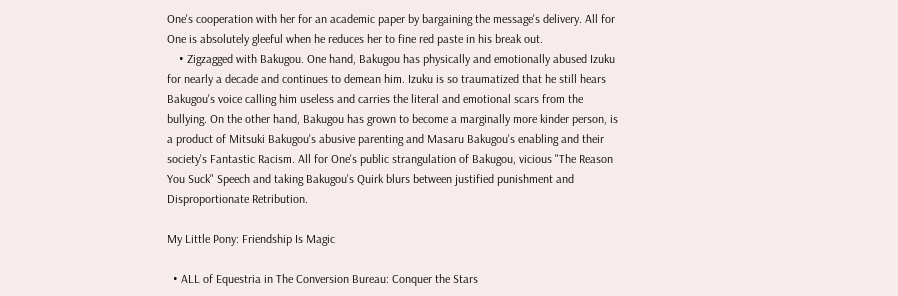One's cooperation with her for an academic paper by bargaining the message's delivery. All for One is absolutely gleeful when he reduces her to fine red paste in his break out.
    • Zigzagged with Bakugou. One hand, Bakugou has physically and emotionally abused Izuku for nearly a decade and continues to demean him. Izuku is so traumatized that he still hears Bakugou's voice calling him useless and carries the literal and emotional scars from the bullying. On the other hand, Bakugou has grown to become a marginally more kinder person, is a product of Mitsuki Bakugou's abusive parenting and Masaru Bakugou's enabling and their society's Fantastic Racism. All for One's public strangulation of Bakugou, vicious "The Reason You Suck" Speech and taking Bakugou's Quirk blurs between justified punishment and Disproportionate Retribution.

My Little Pony: Friendship Is Magic

  • ALL of Equestria in The Conversion Bureau: Conquer the Stars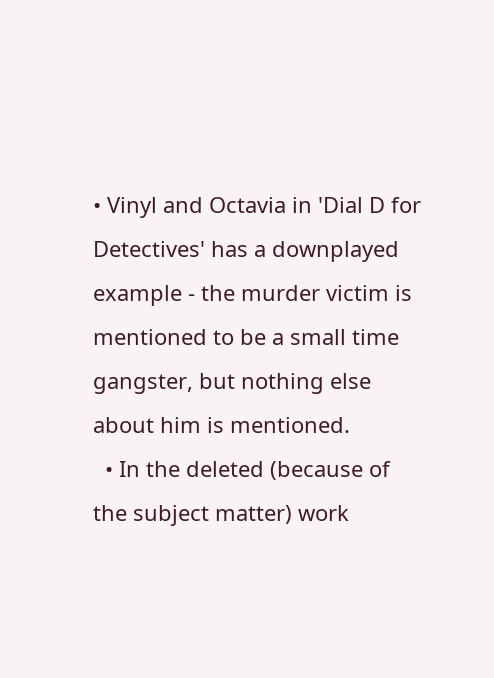• Vinyl and Octavia in 'Dial D for Detectives' has a downplayed example - the murder victim is mentioned to be a small time gangster, but nothing else about him is mentioned.
  • In the deleted (because of the subject matter) work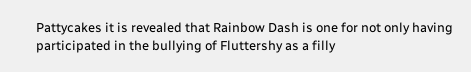Pattycakes it is revealed that Rainbow Dash is one for not only having participated in the bullying of Fluttershy as a filly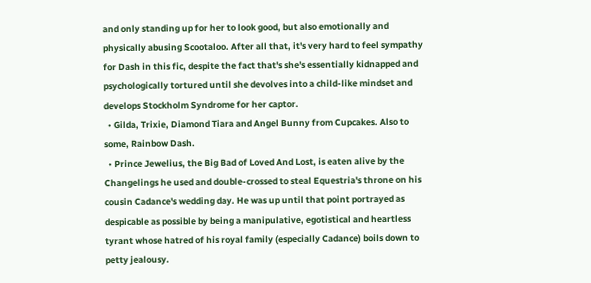and only standing up for her to look good, but also emotionally and physically abusing Scootaloo. After all that, it's very hard to feel sympathy for Dash in this fic, despite the fact that's she's essentially kidnapped and psychologically tortured until she devolves into a child-like mindset and develops Stockholm Syndrome for her captor.
  • Gilda, Trixie, Diamond Tiara and Angel Bunny from Cupcakes. Also to some, Rainbow Dash.
  • Prince Jewelius, the Big Bad of Loved And Lost, is eaten alive by the Changelings he used and double-crossed to steal Equestria's throne on his cousin Cadance's wedding day. He was up until that point portrayed as despicable as possible by being a manipulative, egotistical and heartless tyrant whose hatred of his royal family (especially Cadance) boils down to petty jealousy.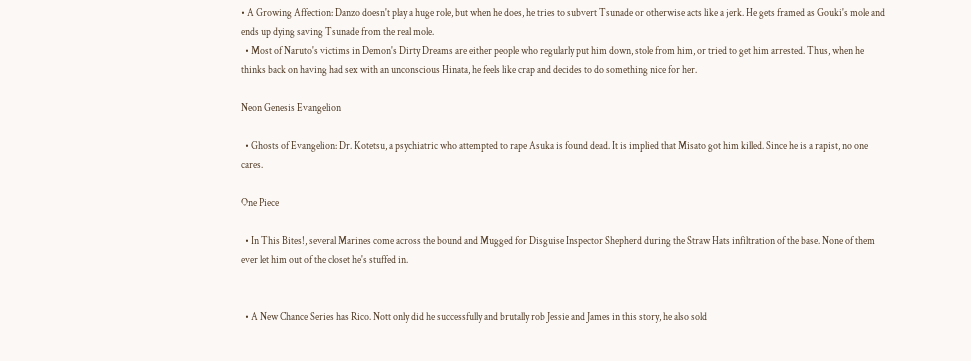• A Growing Affection: Danzo doesn't play a huge role, but when he does, he tries to subvert Tsunade or otherwise acts like a jerk. He gets framed as Gouki's mole and ends up dying saving Tsunade from the real mole.
  • Most of Naruto's victims in Demon's Dirty Dreams are either people who regularly put him down, stole from him, or tried to get him arrested. Thus, when he thinks back on having had sex with an unconscious Hinata, he feels like crap and decides to do something nice for her.

Neon Genesis Evangelion

  • Ghosts of Evangelion: Dr. Kotetsu, a psychiatric who attempted to rape Asuka is found dead. It is implied that Misato got him killed. Since he is a rapist, no one cares.

One Piece

  • In This Bites!, several Marines come across the bound and Mugged for Disguise Inspector Shepherd during the Straw Hats infiltration of the base. None of them ever let him out of the closet he's stuffed in.


  • A New Chance Series has Rico. Nott only did he successfully and brutally rob Jessie and James in this story, he also sold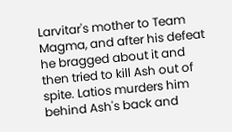Larvitar's mother to Team Magma, and after his defeat he bragged about it and then tried to kill Ash out of spite. Latios murders him behind Ash's back and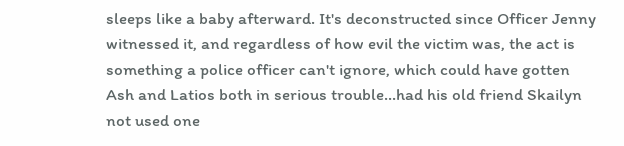sleeps like a baby afterward. It's deconstructed since Officer Jenny witnessed it, and regardless of how evil the victim was, the act is something a police officer can't ignore, which could have gotten Ash and Latios both in serious trouble...had his old friend Skailyn not used one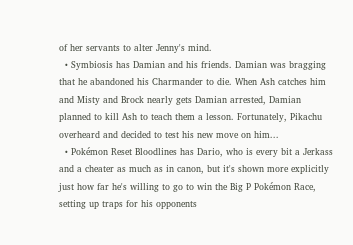of her servants to alter Jenny's mind.
  • Symbiosis has Damian and his friends. Damian was bragging that he abandoned his Charmander to die. When Ash catches him and Misty and Brock nearly gets Damian arrested, Damian planned to kill Ash to teach them a lesson. Fortunately, Pikachu overheard and decided to test his new move on him...
  • Pokémon Reset Bloodlines has Dario, who is every bit a Jerkass and a cheater as much as in canon, but it's shown more explicitly just how far he's willing to go to win the Big P Pokémon Race, setting up traps for his opponents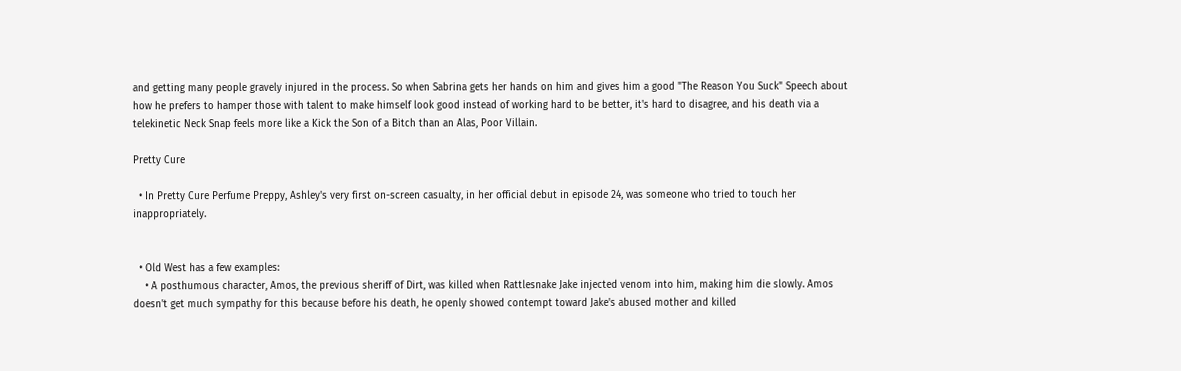and getting many people gravely injured in the process. So when Sabrina gets her hands on him and gives him a good "The Reason You Suck" Speech about how he prefers to hamper those with talent to make himself look good instead of working hard to be better, it's hard to disagree, and his death via a telekinetic Neck Snap feels more like a Kick the Son of a Bitch than an Alas, Poor Villain.

Pretty Cure

  • In Pretty Cure Perfume Preppy, Ashley's very first on-screen casualty, in her official debut in episode 24, was someone who tried to touch her inappropriately.


  • Old West has a few examples:
    • A posthumous character, Amos, the previous sheriff of Dirt, was killed when Rattlesnake Jake injected venom into him, making him die slowly. Amos doesn't get much sympathy for this because before his death, he openly showed contempt toward Jake's abused mother and killed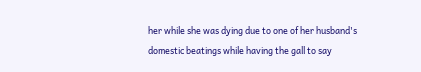her while she was dying due to one of her husband's domestic beatings while having the gall to say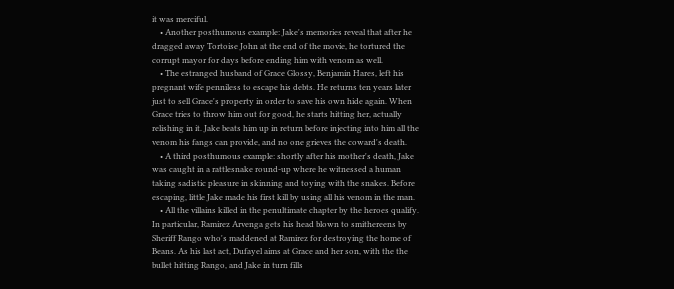it was merciful.
    • Another posthumous example: Jake's memories reveal that after he dragged away Tortoise John at the end of the movie, he tortured the corrupt mayor for days before ending him with venom as well.
    • The estranged husband of Grace Glossy, Benjamin Hares, left his pregnant wife penniless to escape his debts. He returns ten years later just to sell Grace's property in order to save his own hide again. When Grace tries to throw him out for good, he starts hitting her, actually relishing in it. Jake beats him up in return before injecting into him all the venom his fangs can provide, and no one grieves the coward's death.
    • A third posthumous example: shortly after his mother's death, Jake was caught in a rattlesnake round-up where he witnessed a human taking sadistic pleasure in skinning and toying with the snakes. Before escaping, little Jake made his first kill by using all his venom in the man.
    • All the villains killed in the penultimate chapter by the heroes qualify. In particular, Ramirez Arvenga gets his head blown to smithereens by Sheriff Rango who's maddened at Ramirez for destroying the home of Beans. As his last act, Dufayel aims at Grace and her son, with the the bullet hitting Rango, and Jake in turn fills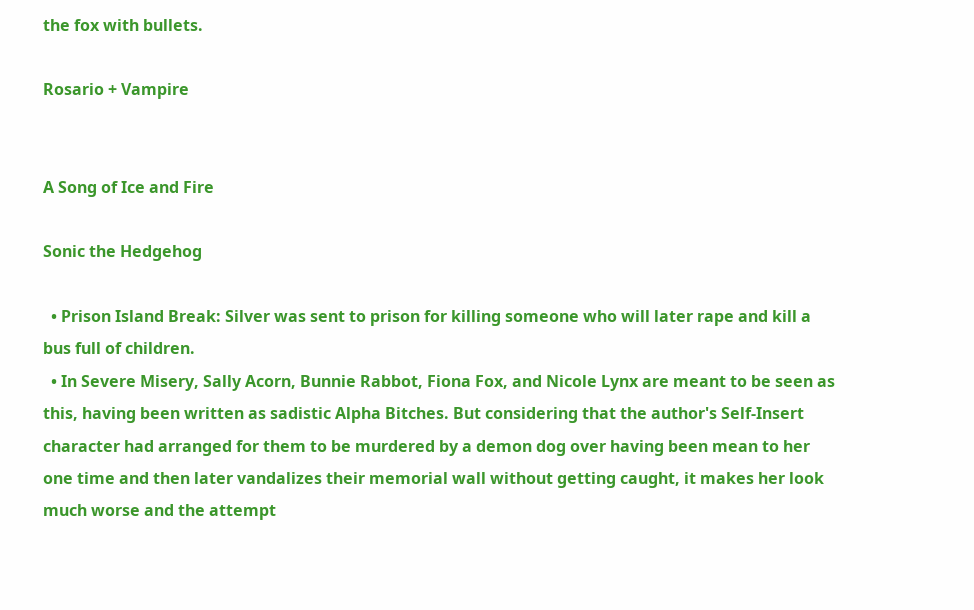the fox with bullets.

Rosario + Vampire


A Song of Ice and Fire

Sonic the Hedgehog

  • Prison Island Break: Silver was sent to prison for killing someone who will later rape and kill a bus full of children.
  • In Severe Misery, Sally Acorn, Bunnie Rabbot, Fiona Fox, and Nicole Lynx are meant to be seen as this, having been written as sadistic Alpha Bitches. But considering that the author's Self-Insert character had arranged for them to be murdered by a demon dog over having been mean to her one time and then later vandalizes their memorial wall without getting caught, it makes her look much worse and the attempt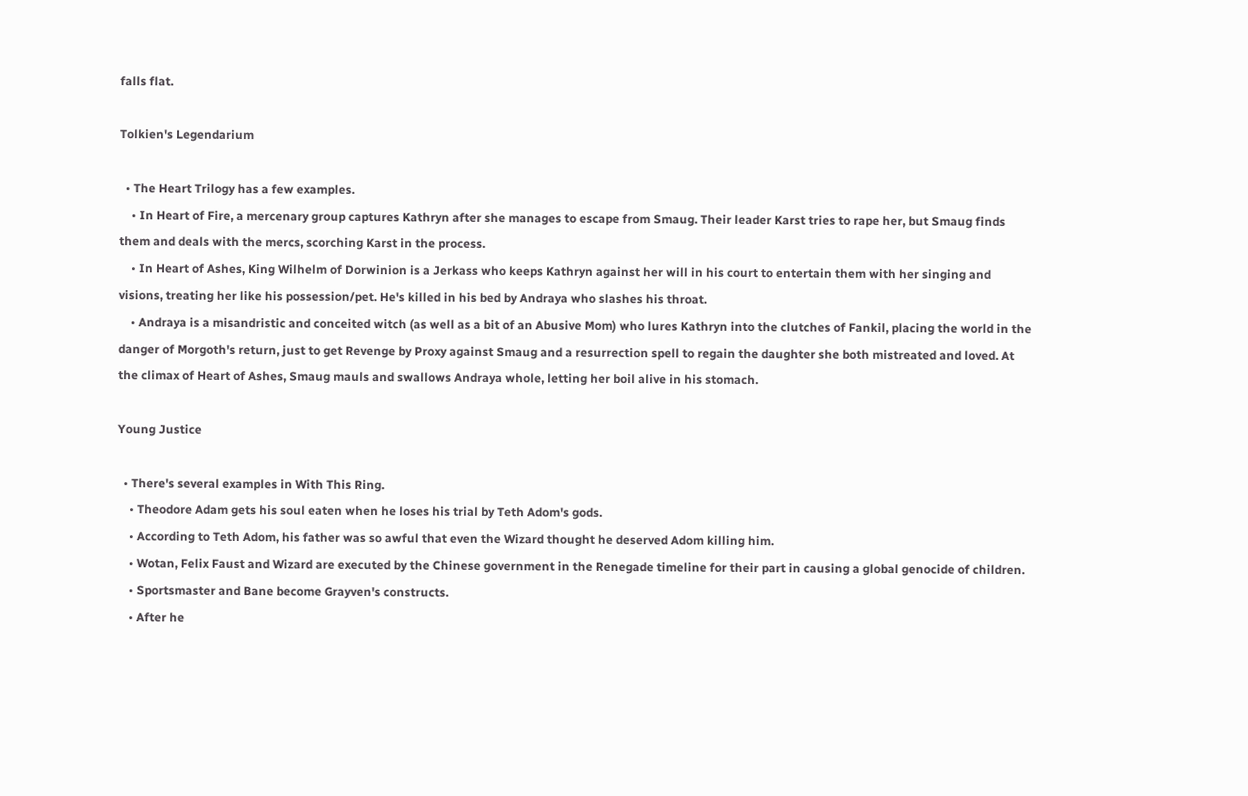falls flat.

Tolkien's Legendarium

  • The Heart Trilogy has a few examples.
    • In Heart of Fire, a mercenary group captures Kathryn after she manages to escape from Smaug. Their leader Karst tries to rape her, but Smaug finds them and deals with the mercs, scorching Karst in the process.
    • In Heart of Ashes, King Wilhelm of Dorwinion is a Jerkass who keeps Kathryn against her will in his court to entertain them with her singing and visions, treating her like his possession/pet. He's killed in his bed by Andraya who slashes his throat.
    • Andraya is a misandristic and conceited witch (as well as a bit of an Abusive Mom) who lures Kathryn into the clutches of Fankil, placing the world in the danger of Morgoth's return, just to get Revenge by Proxy against Smaug and a resurrection spell to regain the daughter she both mistreated and loved. At the climax of Heart of Ashes, Smaug mauls and swallows Andraya whole, letting her boil alive in his stomach.

Young Justice

  • There's several examples in With This Ring.
    • Theodore Adam gets his soul eaten when he loses his trial by Teth Adom's gods.
    • According to Teth Adom, his father was so awful that even the Wizard thought he deserved Adom killing him.
    • Wotan, Felix Faust and Wizard are executed by the Chinese government in the Renegade timeline for their part in causing a global genocide of children.
    • Sportsmaster and Bane become Grayven's constructs.
    • After he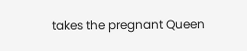takes the pregnant Queen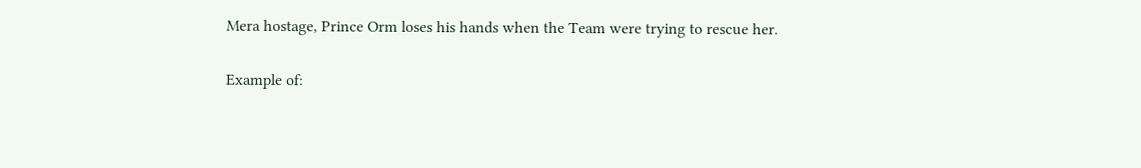Mera hostage, Prince Orm loses his hands when the Team were trying to rescue her.

Example of: